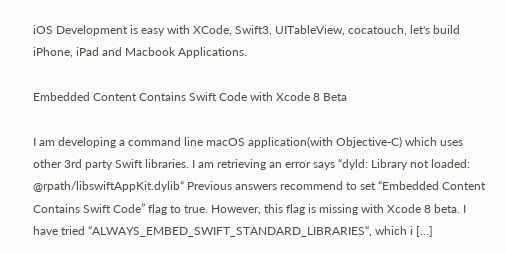iOS Development is easy with XCode, Swift3, UITableView, cocatouch, let's build iPhone, iPad and Macbook Applications.

Embedded Content Contains Swift Code with Xcode 8 Beta

I am developing a command line macOS application(with Objective-C) which uses other 3rd party Swift libraries. I am retrieving an error says “dyld: Library not loaded: @rpath/libswiftAppKit.dylib“ Previous answers recommend to set “Embedded Content Contains Swift Code” flag to true. However, this flag is missing with Xcode 8 beta. I have tried “ALWAYS_EMBED_SWIFT_STANDARD_LIBRARIES“, which i […]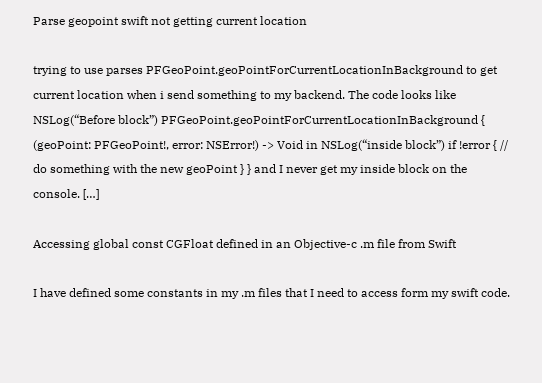Parse geopoint swift not getting current location

trying to use parses PFGeoPoint.geoPointForCurrentLocationInBackground to get current location when i send something to my backend. The code looks like NSLog(“Before block”) PFGeoPoint.geoPointForCurrentLocationInBackground { (geoPoint: PFGeoPoint!, error: NSError!) -> Void in NSLog(“inside block”) if !error { // do something with the new geoPoint } } and I never get my inside block on the console. […]

Accessing global const CGFloat defined in an Objective-c .m file from Swift

I have defined some constants in my .m files that I need to access form my swift code.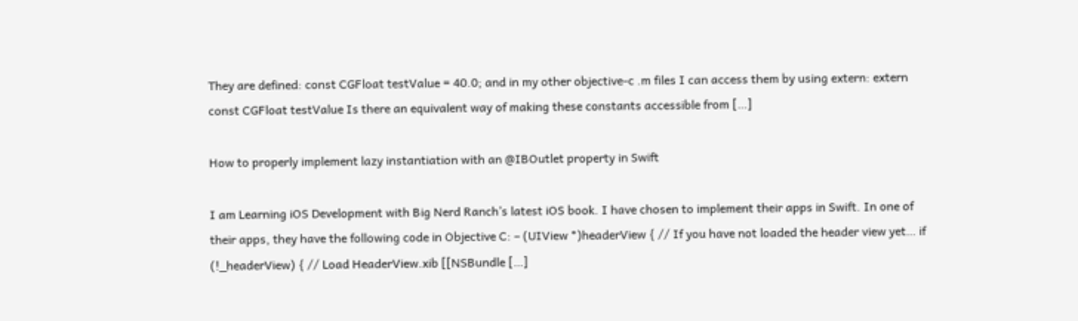They are defined: const CGFloat testValue = 40.0; and in my other objective-c .m files I can access them by using extern: extern const CGFloat testValue Is there an equivalent way of making these constants accessible from […]

How to properly implement lazy instantiation with an @IBOutlet property in Swift

I am Learning iOS Development with Big Nerd Ranch’s latest iOS book. I have chosen to implement their apps in Swift. In one of their apps, they have the following code in Objective C: – (UIView *)headerView { // If you have not loaded the header view yet… if (!_headerView) { // Load HeaderView.xib [[NSBundle […]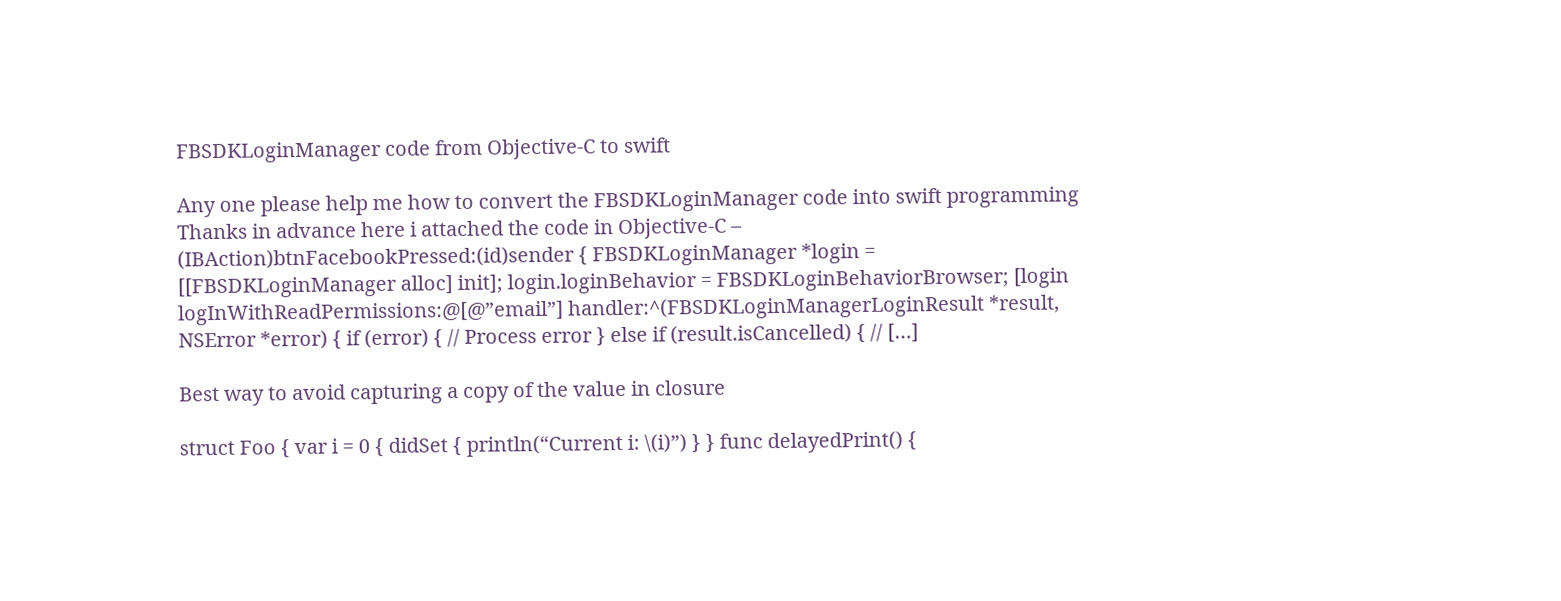FBSDKLoginManager code from Objective-C to swift

Any one please help me how to convert the FBSDKLoginManager code into swift programming Thanks in advance here i attached the code in Objective-C – (IBAction)btnFacebookPressed:(id)sender { FBSDKLoginManager *login = [[FBSDKLoginManager alloc] init]; login.loginBehavior = FBSDKLoginBehaviorBrowser; [login logInWithReadPermissions:@[@”email”] handler:^(FBSDKLoginManagerLoginResult *result, NSError *error) { if (error) { // Process error } else if (result.isCancelled) { // […]

Best way to avoid capturing a copy of the value in closure

struct Foo { var i = 0 { didSet { println(“Current i: \(i)”) } } func delayedPrint() {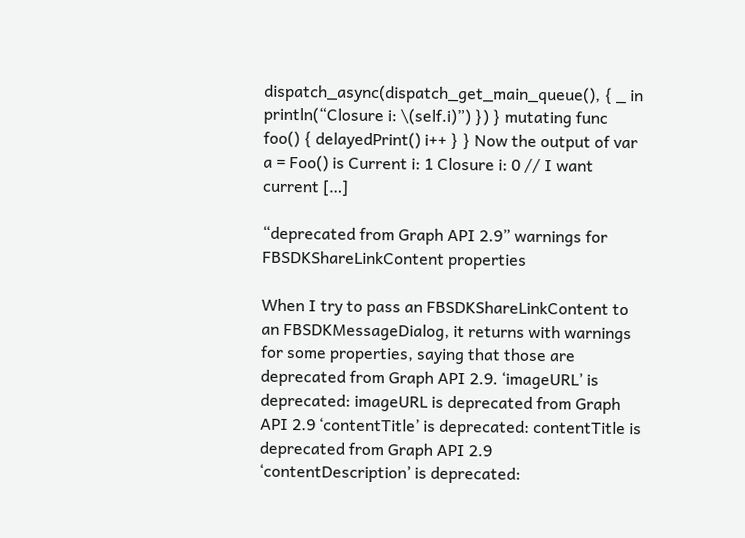dispatch_async(dispatch_get_main_queue(), { _ in println(“Closure i: \(self.i)”) }) } mutating func foo() { delayedPrint() i++ } } Now the output of var a = Foo() is Current i: 1 Closure i: 0 // I want current […]

“deprecated from Graph API 2.9” warnings for FBSDKShareLinkContent properties

When I try to pass an FBSDKShareLinkContent to an FBSDKMessageDialog, it returns with warnings for some properties, saying that those are deprecated from Graph API 2.9. ‘imageURL’ is deprecated: imageURL is deprecated from Graph API 2.9 ‘contentTitle’ is deprecated: contentTitle is deprecated from Graph API 2.9 ‘contentDescription’ is deprecated: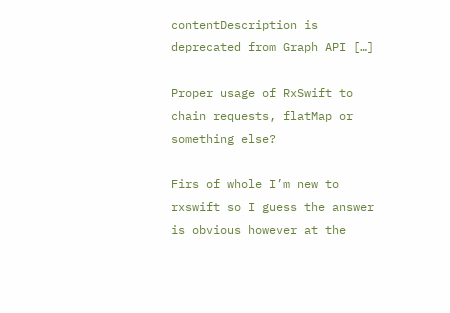contentDescription is deprecated from Graph API […]

Proper usage of RxSwift to chain requests, flatMap or something else?

Firs of whole I’m new to rxswift so I guess the answer is obvious however at the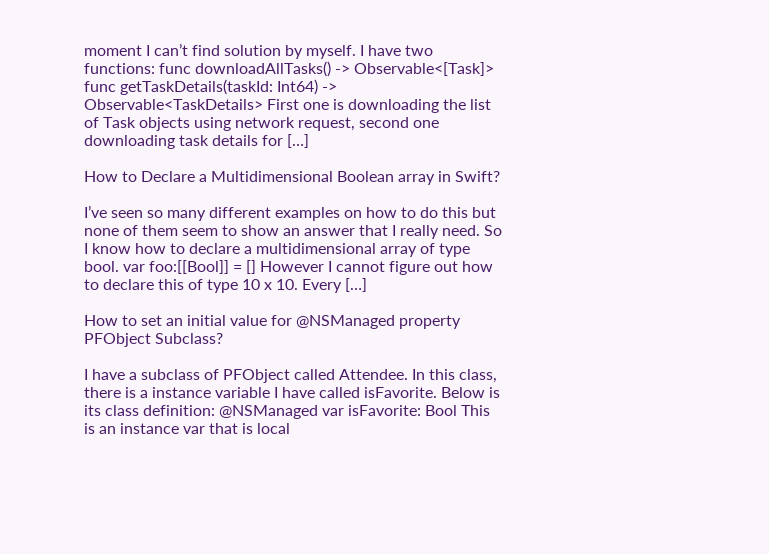moment I can’t find solution by myself. I have two functions: func downloadAllTasks() -> Observable<[Task]> func getTaskDetails(taskId: Int64) -> Observable<TaskDetails> First one is downloading the list of Task objects using network request, second one downloading task details for […]

How to Declare a Multidimensional Boolean array in Swift?

I’ve seen so many different examples on how to do this but none of them seem to show an answer that I really need. So I know how to declare a multidimensional array of type bool. var foo:[[Bool]] = [] However I cannot figure out how to declare this of type 10 x 10. Every […]

How to set an initial value for @NSManaged property PFObject Subclass?

I have a subclass of PFObject called Attendee. In this class, there is a instance variable I have called isFavorite. Below is its class definition: @NSManaged var isFavorite: Bool This is an instance var that is local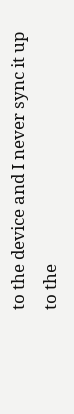to the device and I never sync it up to the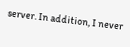server. In addition, I never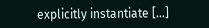explicitly instantiate […]